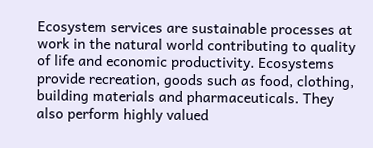Ecosystem services are sustainable processes at work in the natural world contributing to quality of life and economic productivity. Ecosystems provide recreation, goods such as food, clothing, building materials and pharmaceuticals. They also perform highly valued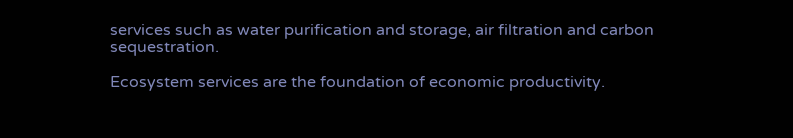services such as water purification and storage, air filtration and carbon sequestration.

Ecosystem services are the foundation of economic productivity.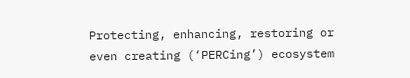Protecting, enhancing, restoring or even creating (‘PERCing’) ecosystem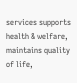services supports health & welfare, maintains quality of life,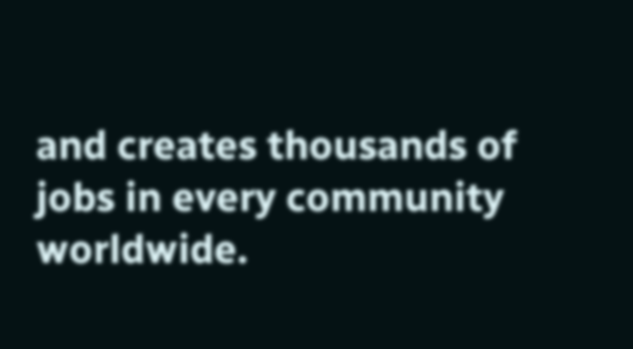and creates thousands of jobs in every community worldwide.